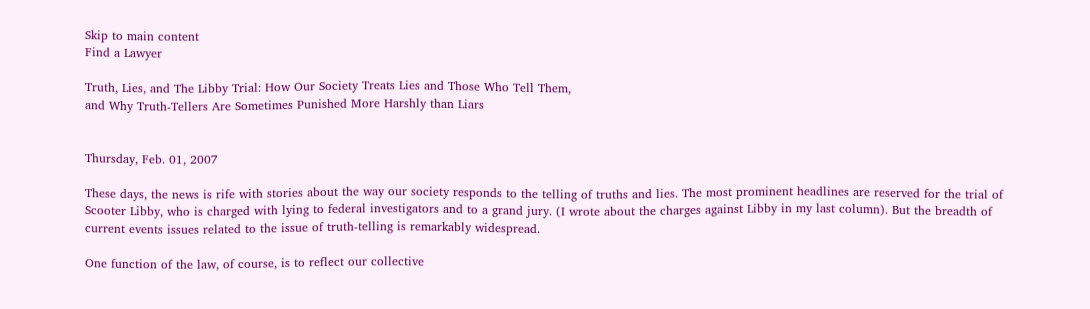Skip to main content
Find a Lawyer

Truth, Lies, and The Libby Trial: How Our Society Treats Lies and Those Who Tell Them,
and Why Truth-Tellers Are Sometimes Punished More Harshly than Liars


Thursday, Feb. 01, 2007

These days, the news is rife with stories about the way our society responds to the telling of truths and lies. The most prominent headlines are reserved for the trial of Scooter Libby, who is charged with lying to federal investigators and to a grand jury. (I wrote about the charges against Libby in my last column). But the breadth of current events issues related to the issue of truth-telling is remarkably widespread.

One function of the law, of course, is to reflect our collective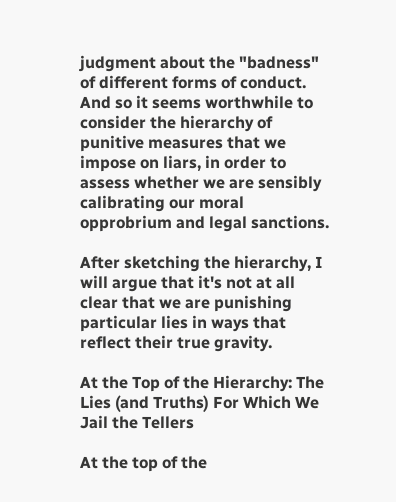judgment about the "badness" of different forms of conduct. And so it seems worthwhile to consider the hierarchy of punitive measures that we impose on liars, in order to assess whether we are sensibly calibrating our moral opprobrium and legal sanctions.

After sketching the hierarchy, I will argue that it's not at all clear that we are punishing particular lies in ways that reflect their true gravity.

At the Top of the Hierarchy: The Lies (and Truths) For Which We Jail the Tellers

At the top of the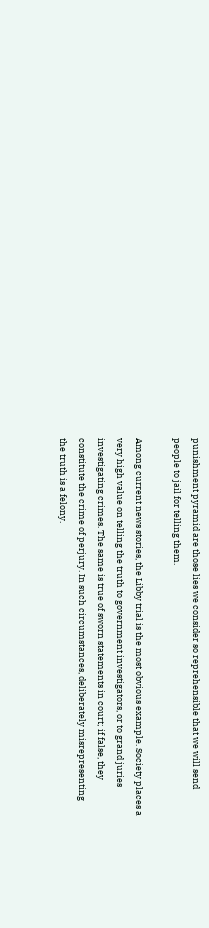punishment pyramid are those lies we consider so reprehensible that we will send people to jail for telling them.

Among current news stories, the Libby trial is the most obvious example. Society places a very high value on telling the truth to government investigators, or to grand juries investigating crimes. The same is true of sworn statements in court; if false, they constitute the crime of perjury. In such circumstances, deliberately misrepresenting the truth is a felony.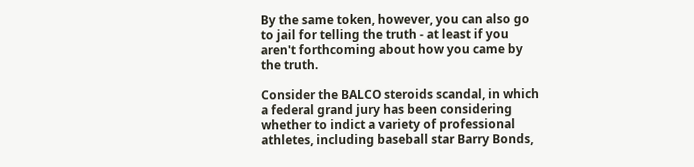By the same token, however, you can also go to jail for telling the truth - at least if you aren't forthcoming about how you came by the truth.

Consider the BALCO steroids scandal, in which a federal grand jury has been considering whether to indict a variety of professional athletes, including baseball star Barry Bonds,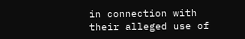in connection with their alleged use of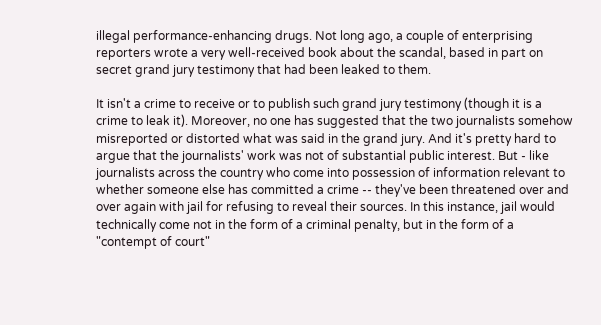illegal performance-enhancing drugs. Not long ago, a couple of enterprising reporters wrote a very well-received book about the scandal, based in part on secret grand jury testimony that had been leaked to them.

It isn't a crime to receive or to publish such grand jury testimony (though it is a crime to leak it). Moreover, no one has suggested that the two journalists somehow misreported or distorted what was said in the grand jury. And it's pretty hard to argue that the journalists' work was not of substantial public interest. But - like journalists across the country who come into possession of information relevant to whether someone else has committed a crime -- they've been threatened over and over again with jail for refusing to reveal their sources. In this instance, jail would technically come not in the form of a criminal penalty, but in the form of a "contempt of court"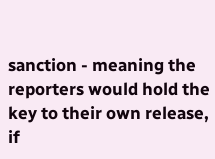sanction - meaning the reporters would hold the key to their own release, if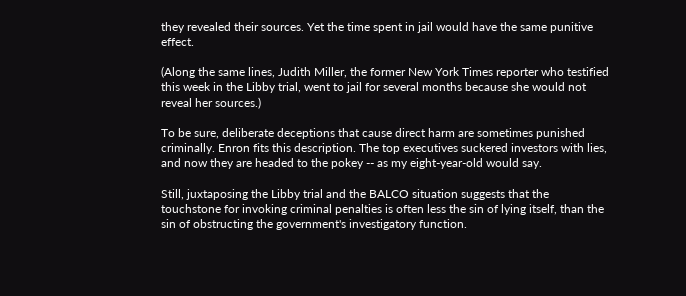they revealed their sources. Yet the time spent in jail would have the same punitive effect.

(Along the same lines, Judith Miller, the former New York Times reporter who testified this week in the Libby trial, went to jail for several months because she would not reveal her sources.)

To be sure, deliberate deceptions that cause direct harm are sometimes punished criminally. Enron fits this description. The top executives suckered investors with lies, and now they are headed to the pokey -- as my eight-year-old would say.

Still, juxtaposing the Libby trial and the BALCO situation suggests that the touchstone for invoking criminal penalties is often less the sin of lying itself, than the sin of obstructing the government's investigatory function.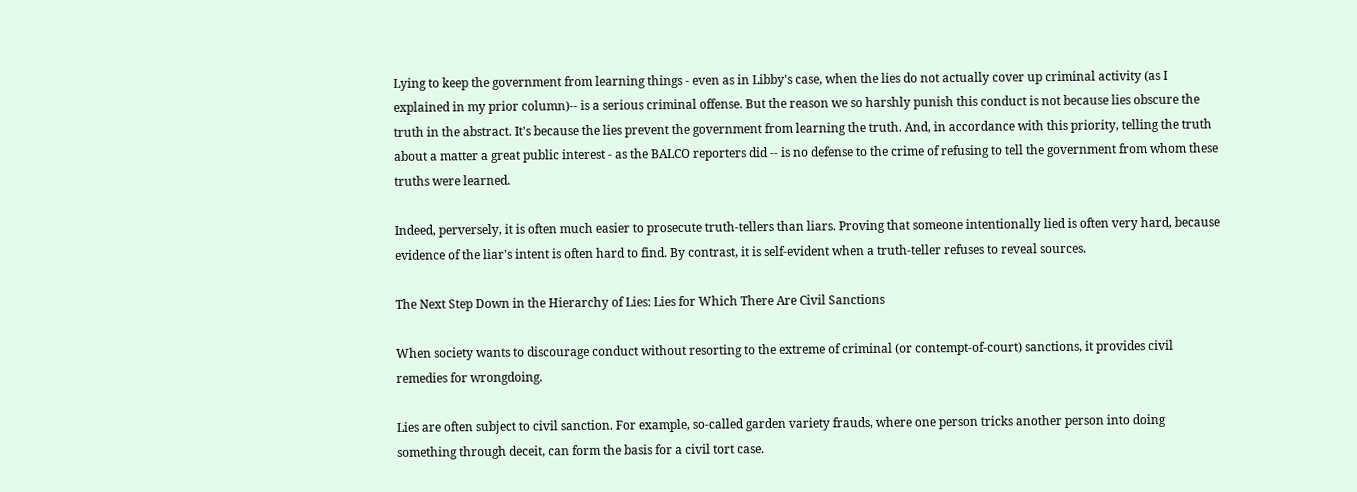Lying to keep the government from learning things - even as in Libby's case, when the lies do not actually cover up criminal activity (as I explained in my prior column)-- is a serious criminal offense. But the reason we so harshly punish this conduct is not because lies obscure the truth in the abstract. It's because the lies prevent the government from learning the truth. And, in accordance with this priority, telling the truth about a matter a great public interest - as the BALCO reporters did -- is no defense to the crime of refusing to tell the government from whom these truths were learned.

Indeed, perversely, it is often much easier to prosecute truth-tellers than liars. Proving that someone intentionally lied is often very hard, because evidence of the liar's intent is often hard to find. By contrast, it is self-evident when a truth-teller refuses to reveal sources.

The Next Step Down in the Hierarchy of Lies: Lies for Which There Are Civil Sanctions

When society wants to discourage conduct without resorting to the extreme of criminal (or contempt-of-court) sanctions, it provides civil remedies for wrongdoing.

Lies are often subject to civil sanction. For example, so-called garden variety frauds, where one person tricks another person into doing something through deceit, can form the basis for a civil tort case.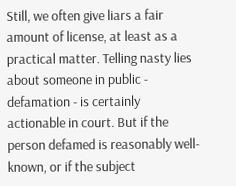Still, we often give liars a fair amount of license, at least as a practical matter. Telling nasty lies about someone in public - defamation - is certainly actionable in court. But if the person defamed is reasonably well-known, or if the subject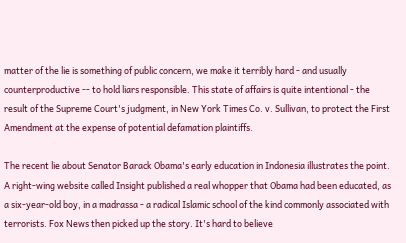matter of the lie is something of public concern, we make it terribly hard - and usually counterproductive -- to hold liars responsible. This state of affairs is quite intentional - the result of the Supreme Court's judgment, in New York Times Co. v. Sullivan, to protect the First Amendment at the expense of potential defamation plaintiffs.

The recent lie about Senator Barack Obama's early education in Indonesia illustrates the point. A right-wing website called Insight published a real whopper that Obama had been educated, as a six-year-old boy, in a madrassa - a radical Islamic school of the kind commonly associated with terrorists. Fox News then picked up the story. It's hard to believe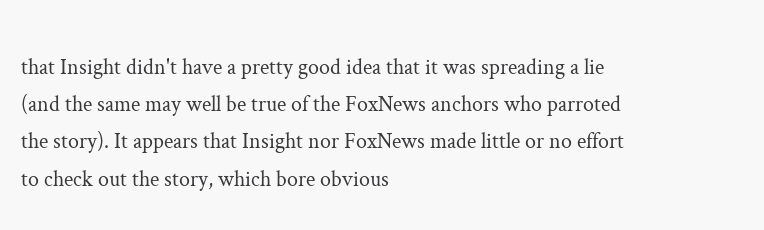that Insight didn't have a pretty good idea that it was spreading a lie (and the same may well be true of the FoxNews anchors who parroted the story). It appears that Insight nor FoxNews made little or no effort to check out the story, which bore obvious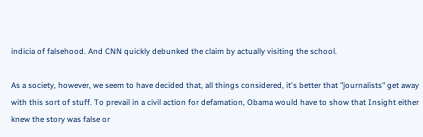indicia of falsehood. And CNN quickly debunked the claim by actually visiting the school.

As a society, however, we seem to have decided that, all things considered, it's better that "journalists" get away with this sort of stuff. To prevail in a civil action for defamation, Obama would have to show that Insight either knew the story was false or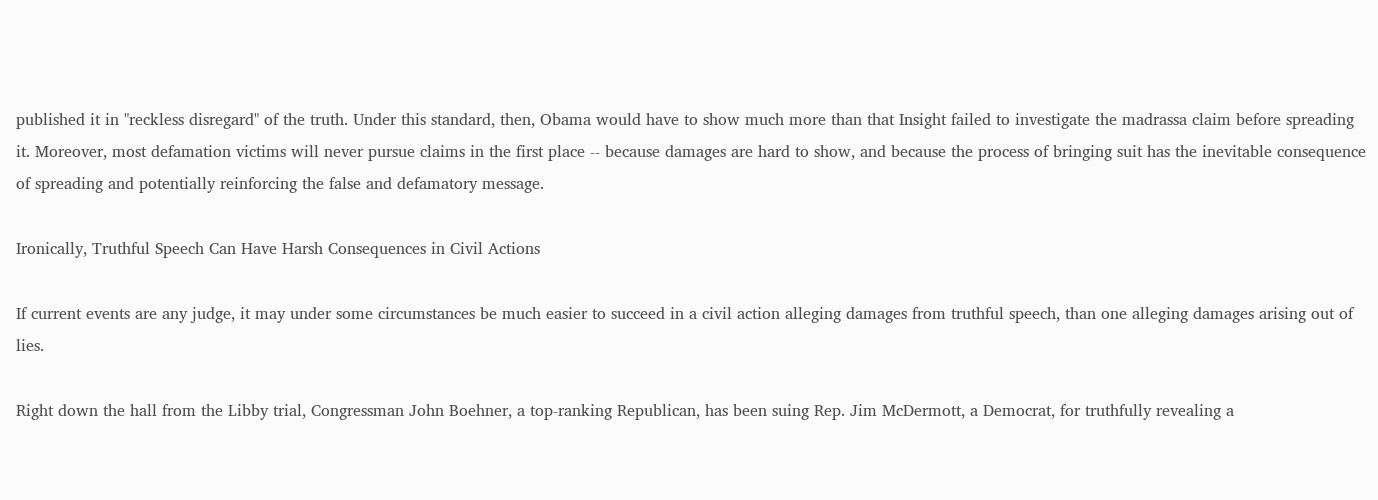published it in "reckless disregard" of the truth. Under this standard, then, Obama would have to show much more than that Insight failed to investigate the madrassa claim before spreading it. Moreover, most defamation victims will never pursue claims in the first place -- because damages are hard to show, and because the process of bringing suit has the inevitable consequence of spreading and potentially reinforcing the false and defamatory message.

Ironically, Truthful Speech Can Have Harsh Consequences in Civil Actions

If current events are any judge, it may under some circumstances be much easier to succeed in a civil action alleging damages from truthful speech, than one alleging damages arising out of lies.

Right down the hall from the Libby trial, Congressman John Boehner, a top-ranking Republican, has been suing Rep. Jim McDermott, a Democrat, for truthfully revealing a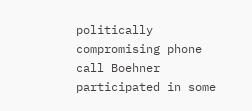politically compromising phone call Boehner participated in some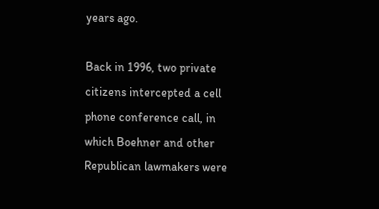years ago.

Back in 1996, two private citizens intercepted a cell phone conference call, in which Boehner and other Republican lawmakers were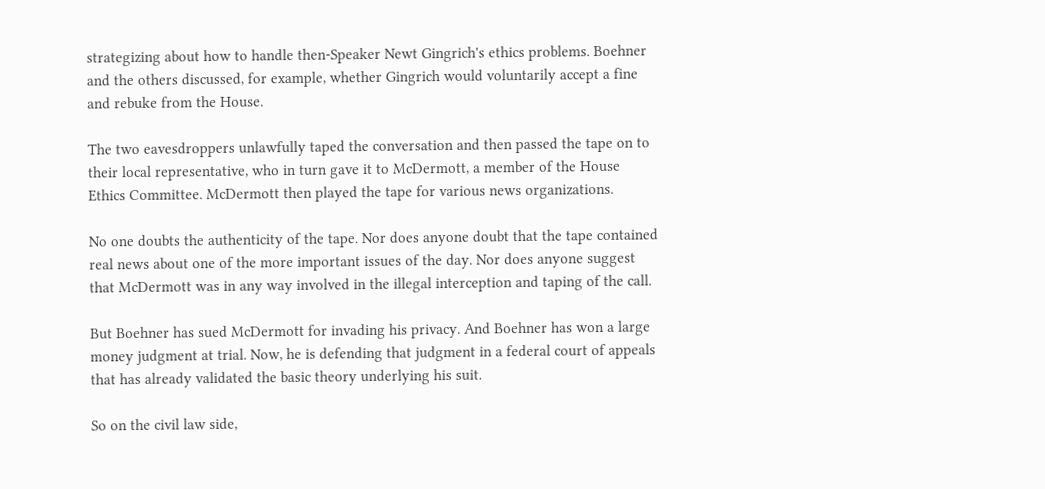strategizing about how to handle then-Speaker Newt Gingrich's ethics problems. Boehner and the others discussed, for example, whether Gingrich would voluntarily accept a fine and rebuke from the House.

The two eavesdroppers unlawfully taped the conversation and then passed the tape on to their local representative, who in turn gave it to McDermott, a member of the House Ethics Committee. McDermott then played the tape for various news organizations.

No one doubts the authenticity of the tape. Nor does anyone doubt that the tape contained real news about one of the more important issues of the day. Nor does anyone suggest that McDermott was in any way involved in the illegal interception and taping of the call.

But Boehner has sued McDermott for invading his privacy. And Boehner has won a large money judgment at trial. Now, he is defending that judgment in a federal court of appeals that has already validated the basic theory underlying his suit.

So on the civil law side,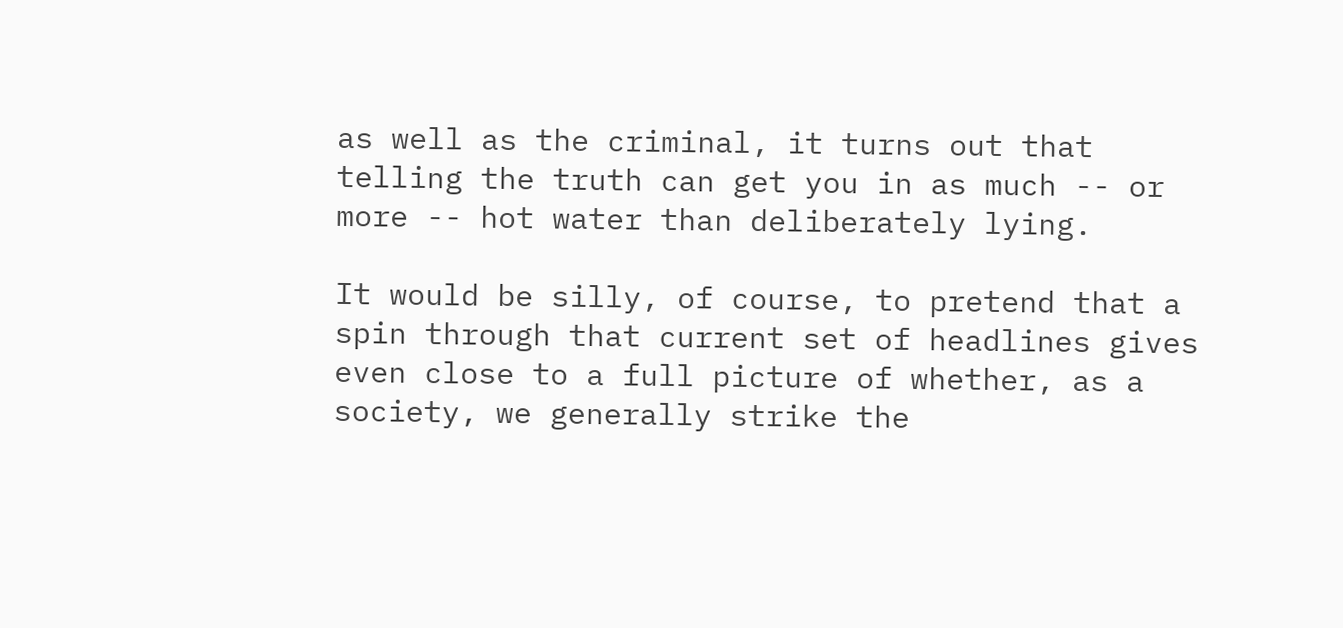as well as the criminal, it turns out that telling the truth can get you in as much -- or more -- hot water than deliberately lying.

It would be silly, of course, to pretend that a spin through that current set of headlines gives even close to a full picture of whether, as a society, we generally strike the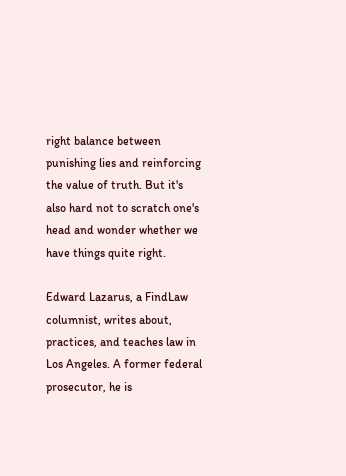right balance between punishing lies and reinforcing the value of truth. But it's also hard not to scratch one's head and wonder whether we have things quite right.

Edward Lazarus, a FindLaw columnist, writes about, practices, and teaches law in Los Angeles. A former federal prosecutor, he is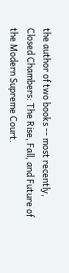the author of two books -- most recently, Closed Chambers: The Rise, Fall, and Future of the Modern Supreme Court.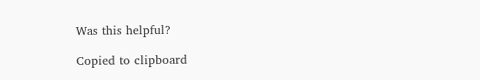Was this helpful?

Copied to clipboard